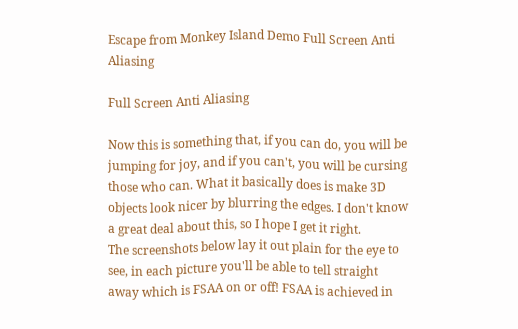Escape from Monkey Island Demo Full Screen Anti Aliasing

Full Screen Anti Aliasing

Now this is something that, if you can do, you will be jumping for joy, and if you can't, you will be cursing those who can. What it basically does is make 3D objects look nicer by blurring the edges. I don't know a great deal about this, so I hope I get it right.
The screenshots below lay it out plain for the eye to see, in each picture you'll be able to tell straight away which is FSAA on or off! FSAA is achieved in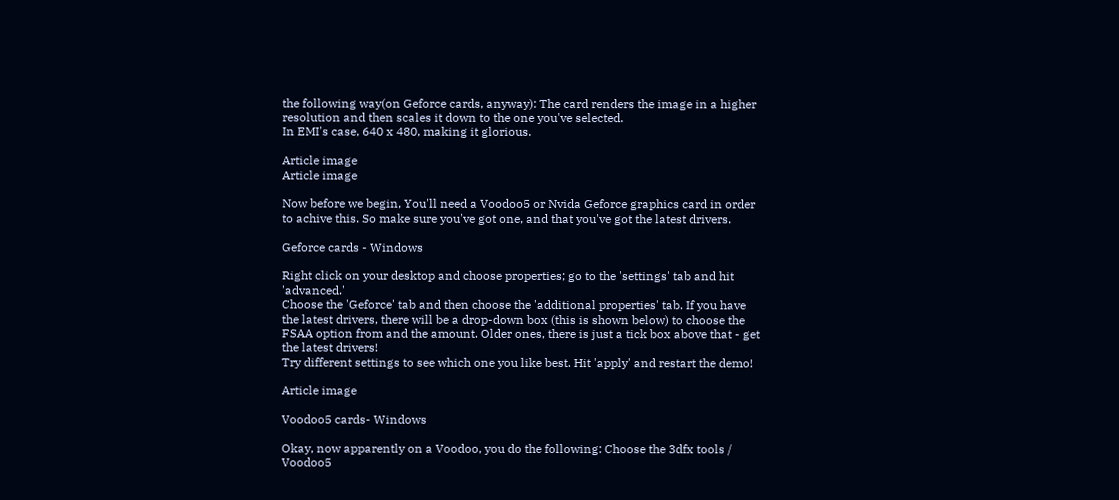the following way(on Geforce cards, anyway): The card renders the image in a higher resolution and then scales it down to the one you've selected.
In EMI's case, 640 x 480, making it glorious.

Article image
Article image

Now before we begin, You'll need a Voodoo5 or Nvida Geforce graphics card in order to achive this. So make sure you've got one, and that you've got the latest drivers.

Geforce cards - Windows

Right click on your desktop and choose properties; go to the 'settings' tab and hit 'advanced.'
Choose the 'Geforce' tab and then choose the 'additional properties' tab. If you have the latest drivers, there will be a drop-down box (this is shown below) to choose the FSAA option from and the amount. Older ones, there is just a tick box above that - get the latest drivers!
Try different settings to see which one you like best. Hit 'apply' and restart the demo!

Article image

Voodoo5 cards- Windows

Okay, now apparently on a Voodoo, you do the following: Choose the 3dfx tools / Voodoo5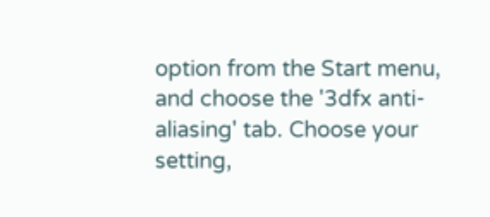option from the Start menu, and choose the '3dfx anti-aliasing' tab. Choose your setting,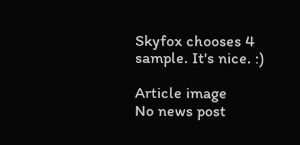Skyfox chooses 4 sample. It's nice. :)

Article image
No news post